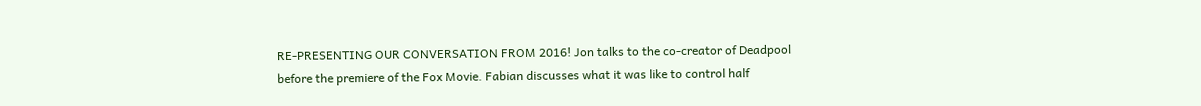RE-PRESENTING OUR CONVERSATION FROM 2016! Jon talks to the co-creator of Deadpool before the premiere of the Fox Movie. Fabian discusses what it was like to control half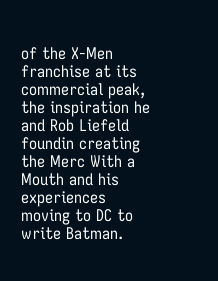of the X-Men franchise at its commercial peak, the inspiration he and Rob Liefeld foundin creating the Merc With a Mouth and his experiences moving to DC to write Batman.